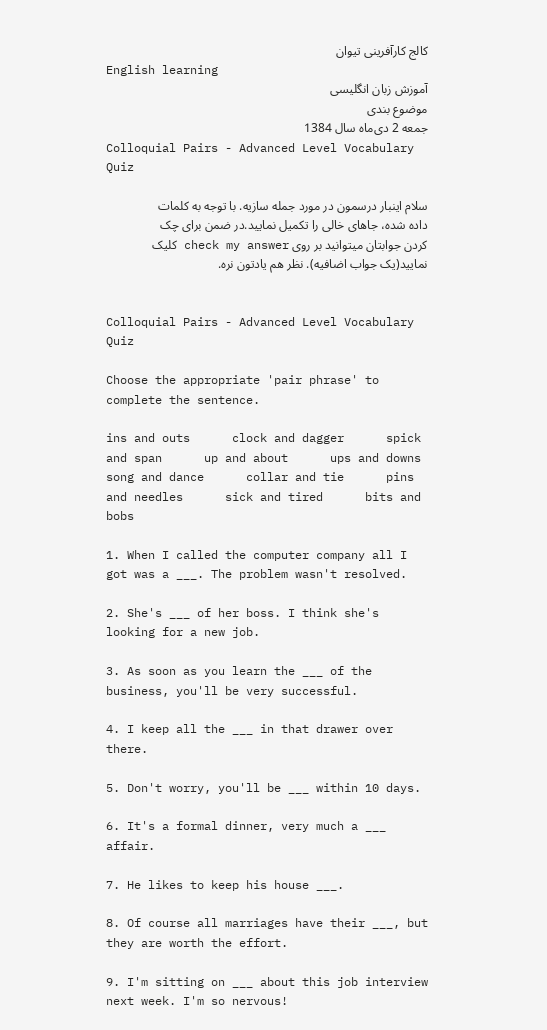کالج کارآفرینی تیوان
English learning
آموزش زبان انگلیسی
موضوع بندی
جمعه 2 دی‌ماه سال 1384
Colloquial Pairs - Advanced Level Vocabulary Quiz

سلام اینبار درسمون در مورد جمله سازیه. با توجه به کلمات داده شده، جاهای خالی را تکمیل نمایید.در ضمن برای چک کردن جوابتان میتوانید بر روی check my answer کلیک نمایید(یک جواب اضافیه). نظر هم یادتون نره.


Colloquial Pairs - Advanced Level Vocabulary Quiz

Choose the appropriate 'pair phrase' to complete the sentence.

ins and outs      clock and dagger      spick and span      up and about      ups and downs      song and dance      collar and tie      pins and needles      sick and tired      bits and bobs

1. When I called the computer company all I got was a ___. The problem wasn't resolved.

2. She's ___ of her boss. I think she's looking for a new job.

3. As soon as you learn the ___ of the business, you'll be very successful.

4. I keep all the ___ in that drawer over there.

5. Don't worry, you'll be ___ within 10 days.

6. It's a formal dinner, very much a ___ affair.

7. He likes to keep his house ___.

8. Of course all marriages have their ___, but they are worth the effort.

9. I'm sitting on ___ about this job interview next week. I'm so nervous!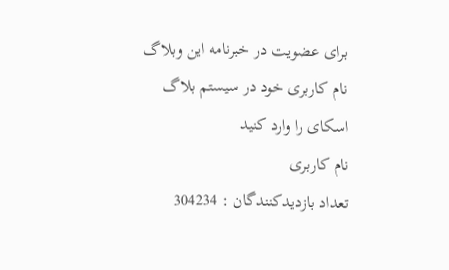برای عضویت در خبرنامه این وبلاگ نام کاربری خود در سیستم بلاگ اسکای را وارد کنید
نام کاربری
تعداد بازدیدکنندگان : 304234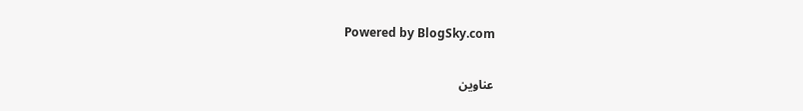Powered by BlogSky.com

عناوین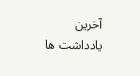آخرین یادداشت ها